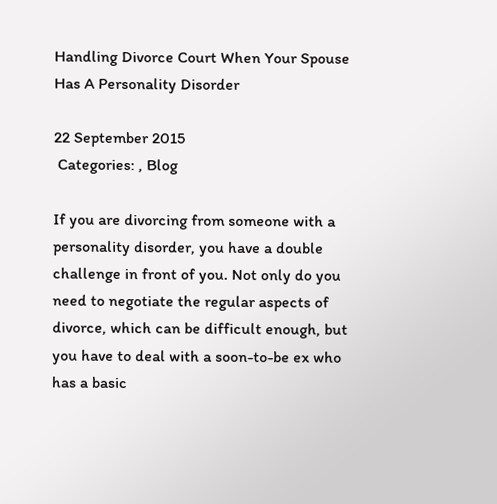Handling Divorce Court When Your Spouse Has A Personality Disorder

22 September 2015
 Categories: , Blog

If you are divorcing from someone with a personality disorder, you have a double challenge in front of you. Not only do you need to negotiate the regular aspects of divorce, which can be difficult enough, but you have to deal with a soon-to-be ex who has a basic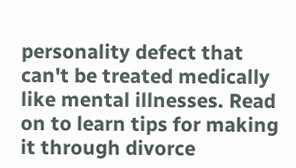personality defect that can't be treated medically like mental illnesses. Read on to learn tips for making it through divorce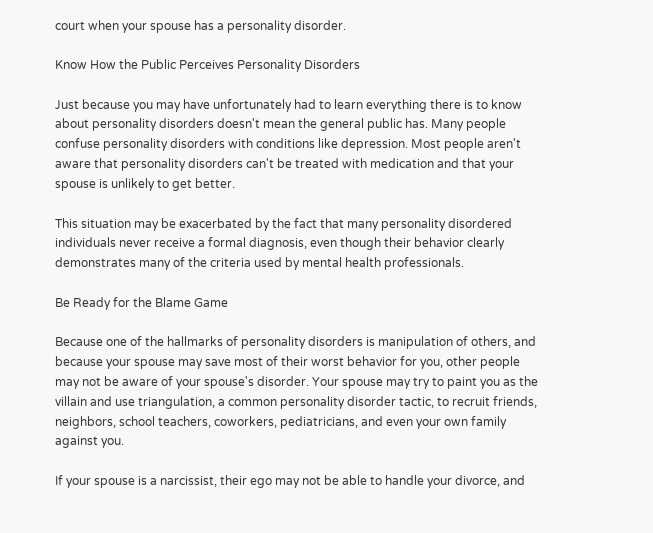court when your spouse has a personality disorder.

Know How the Public Perceives Personality Disorders

Just because you may have unfortunately had to learn everything there is to know about personality disorders doesn't mean the general public has. Many people confuse personality disorders with conditions like depression. Most people aren't aware that personality disorders can't be treated with medication and that your spouse is unlikely to get better.

This situation may be exacerbated by the fact that many personality disordered individuals never receive a formal diagnosis, even though their behavior clearly demonstrates many of the criteria used by mental health professionals.

Be Ready for the Blame Game

Because one of the hallmarks of personality disorders is manipulation of others, and because your spouse may save most of their worst behavior for you, other people may not be aware of your spouse's disorder. Your spouse may try to paint you as the villain and use triangulation, a common personality disorder tactic, to recruit friends, neighbors, school teachers, coworkers, pediatricians, and even your own family against you.

If your spouse is a narcissist, their ego may not be able to handle your divorce, and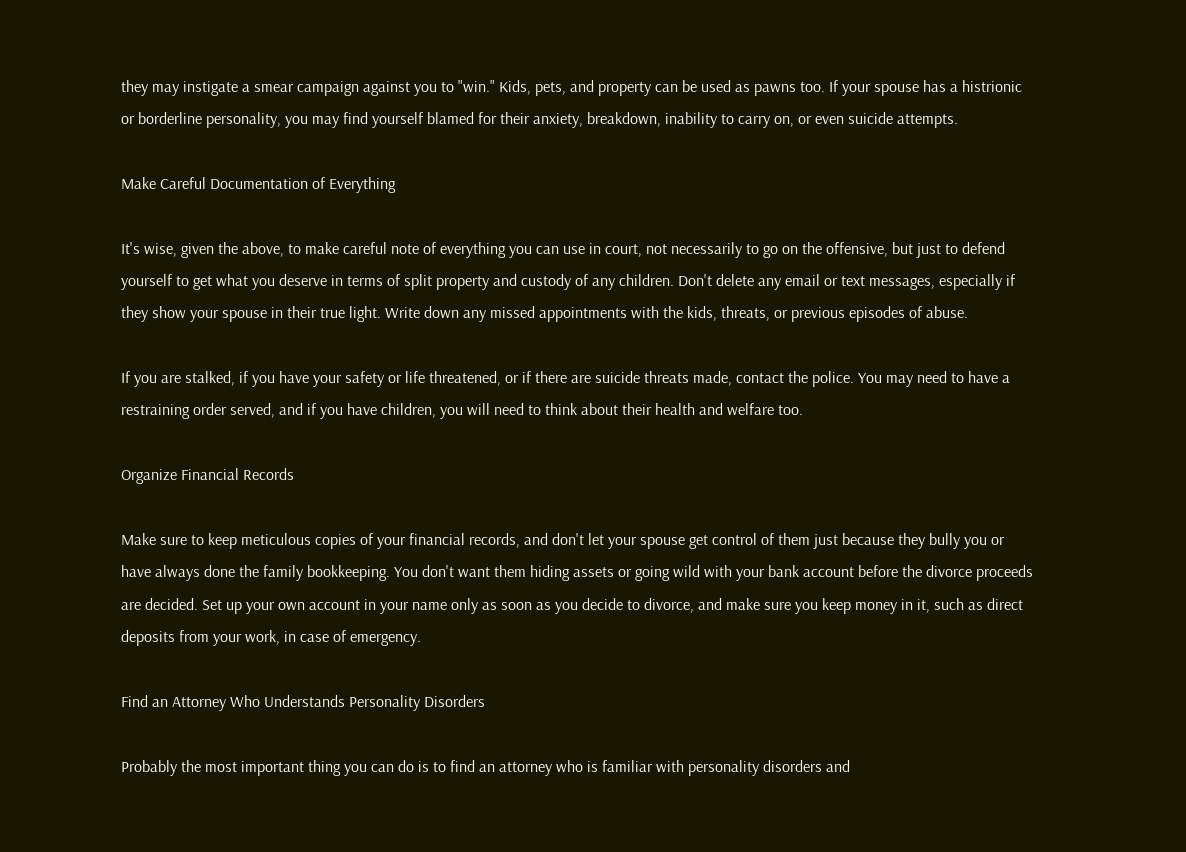they may instigate a smear campaign against you to "win." Kids, pets, and property can be used as pawns too. If your spouse has a histrionic or borderline personality, you may find yourself blamed for their anxiety, breakdown, inability to carry on, or even suicide attempts.

Make Careful Documentation of Everything

It's wise, given the above, to make careful note of everything you can use in court, not necessarily to go on the offensive, but just to defend yourself to get what you deserve in terms of split property and custody of any children. Don't delete any email or text messages, especially if they show your spouse in their true light. Write down any missed appointments with the kids, threats, or previous episodes of abuse.

If you are stalked, if you have your safety or life threatened, or if there are suicide threats made, contact the police. You may need to have a restraining order served, and if you have children, you will need to think about their health and welfare too.

Organize Financial Records

Make sure to keep meticulous copies of your financial records, and don't let your spouse get control of them just because they bully you or have always done the family bookkeeping. You don't want them hiding assets or going wild with your bank account before the divorce proceeds are decided. Set up your own account in your name only as soon as you decide to divorce, and make sure you keep money in it, such as direct deposits from your work, in case of emergency.

Find an Attorney Who Understands Personality Disorders

Probably the most important thing you can do is to find an attorney who is familiar with personality disorders and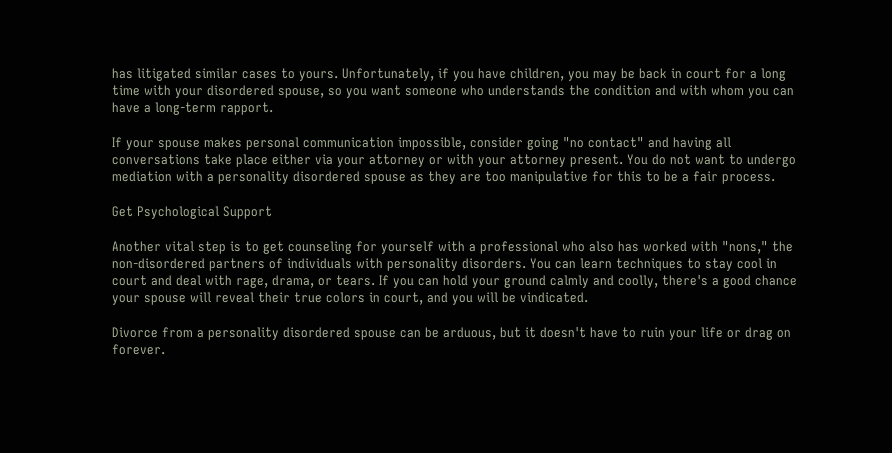has litigated similar cases to yours. Unfortunately, if you have children, you may be back in court for a long time with your disordered spouse, so you want someone who understands the condition and with whom you can have a long-term rapport.

If your spouse makes personal communication impossible, consider going "no contact" and having all conversations take place either via your attorney or with your attorney present. You do not want to undergo mediation with a personality disordered spouse as they are too manipulative for this to be a fair process.

Get Psychological Support

Another vital step is to get counseling for yourself with a professional who also has worked with "nons," the non-disordered partners of individuals with personality disorders. You can learn techniques to stay cool in court and deal with rage, drama, or tears. If you can hold your ground calmly and coolly, there's a good chance your spouse will reveal their true colors in court, and you will be vindicated.

Divorce from a personality disordered spouse can be arduous, but it doesn't have to ruin your life or drag on forever.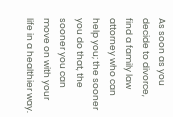As soon as you decide to divorce, find a family law attorney who can help you; the sooner you do that, the sooner you can move on with your life in a healthier way.